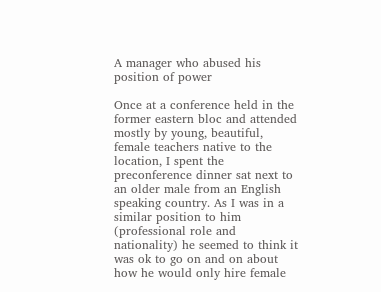A manager who abused his position of power

Once at a conference held in the former eastern bloc and attended mostly by young, beautiful, female teachers native to the location, I spent the preconference dinner sat next to an older male from an English speaking country. As I was in a similar position to him (professional role and nationality) he seemed to think it was ok to go on and on about how he would only hire female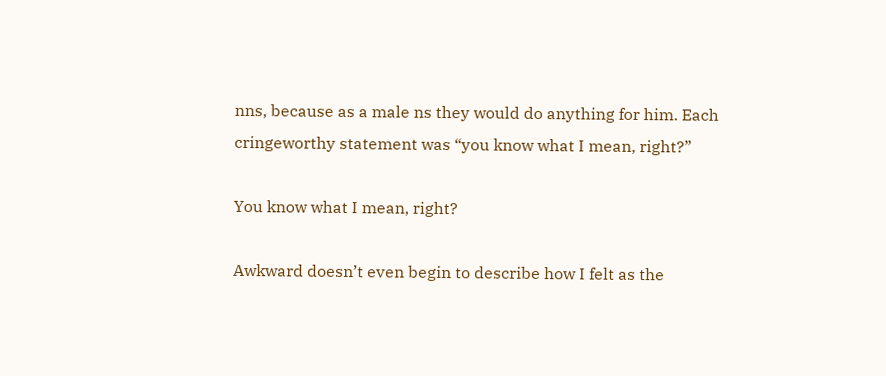nns, because as a male ns they would do anything for him. Each cringeworthy statement was “you know what I mean, right?”

You know what I mean, right?

Awkward doesn’t even begin to describe how I felt as the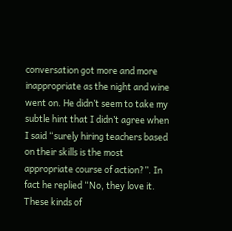conversation got more and more inappropriate as the night and wine went on. He didn’t seem to take my subtle hint that I didn’t agree when I said “surely hiring teachers based on their skills is the most appropriate course of action?”. In fact he replied “No, they love it. These kinds of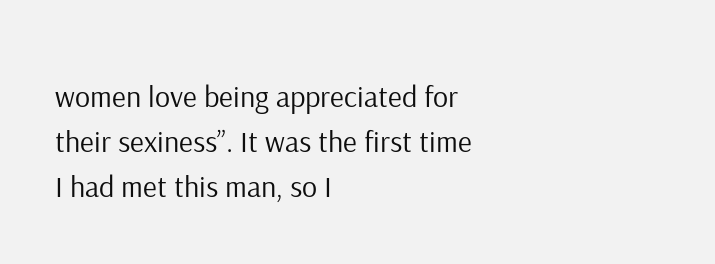women love being appreciated for their sexiness”. It was the first time I had met this man, so I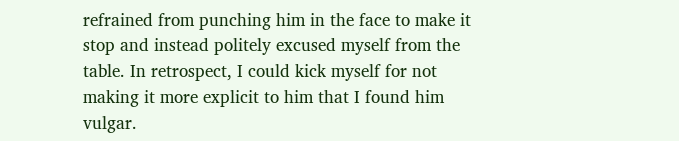refrained from punching him in the face to make it stop and instead politely excused myself from the table. In retrospect, I could kick myself for not making it more explicit to him that I found him vulgar.